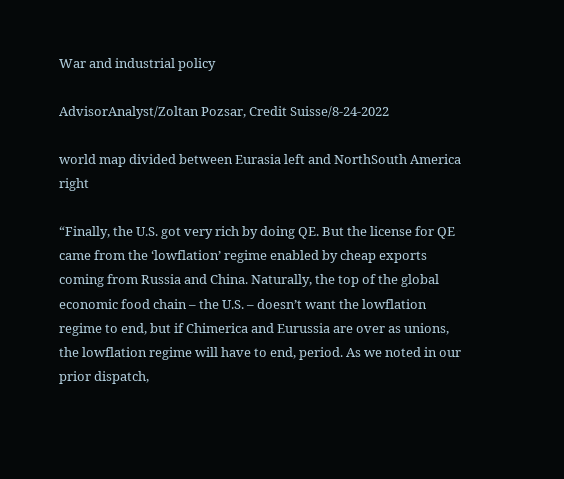War and industrial policy

AdvisorAnalyst/Zoltan Pozsar, Credit Suisse/8-24-2022

world map divided between Eurasia left and NorthSouth America right

“Finally, the U.S. got very rich by doing QE. But the license for QE came from the ‘lowflation’ regime enabled by cheap exports coming from Russia and China. Naturally, the top of the global economic food chain – the U.S. – doesn’t want the lowflation regime to end, but if Chimerica and Eurussia are over as unions, the lowflation regime will have to end, period. As we noted in our prior dispatch,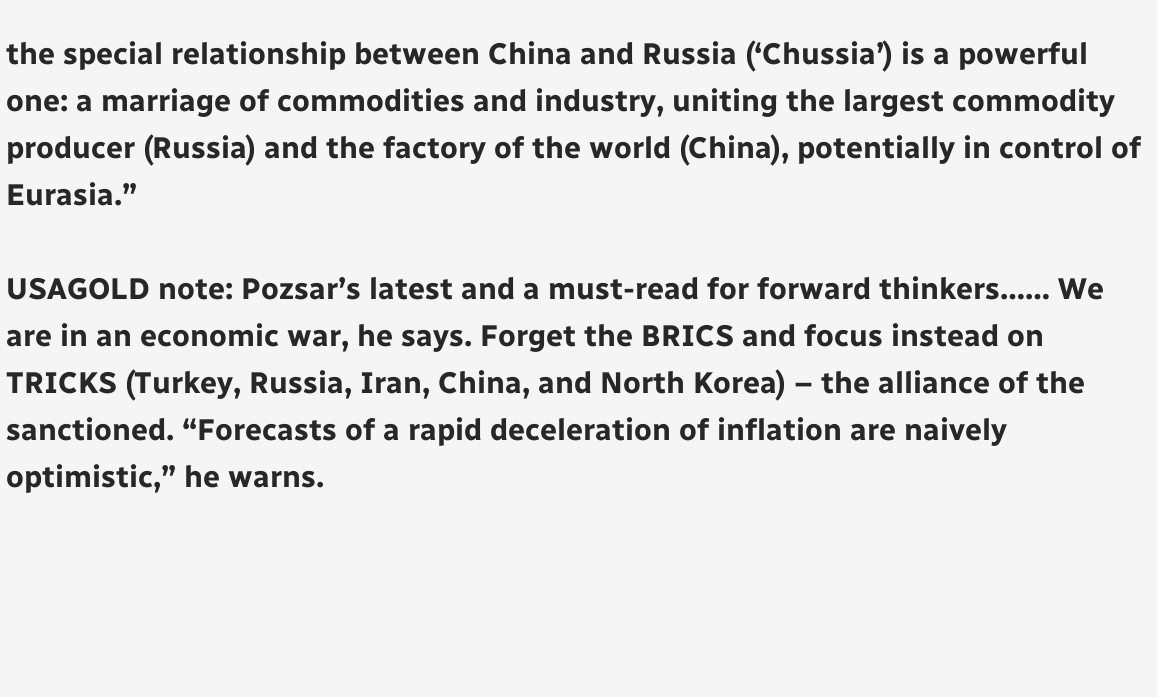the special relationship between China and Russia (‘Chussia’) is a powerful one: a marriage of commodities and industry, uniting the largest commodity producer (Russia) and the factory of the world (China), potentially in control of Eurasia.”

USAGOLD note: Pozsar’s latest and a must-read for forward thinkers…… We are in an economic war, he says. Forget the BRICS and focus instead on TRICKS (Turkey, Russia, Iran, China, and North Korea) – the alliance of the sanctioned. “Forecasts of a rapid deceleration of inflation are naively optimistic,” he warns.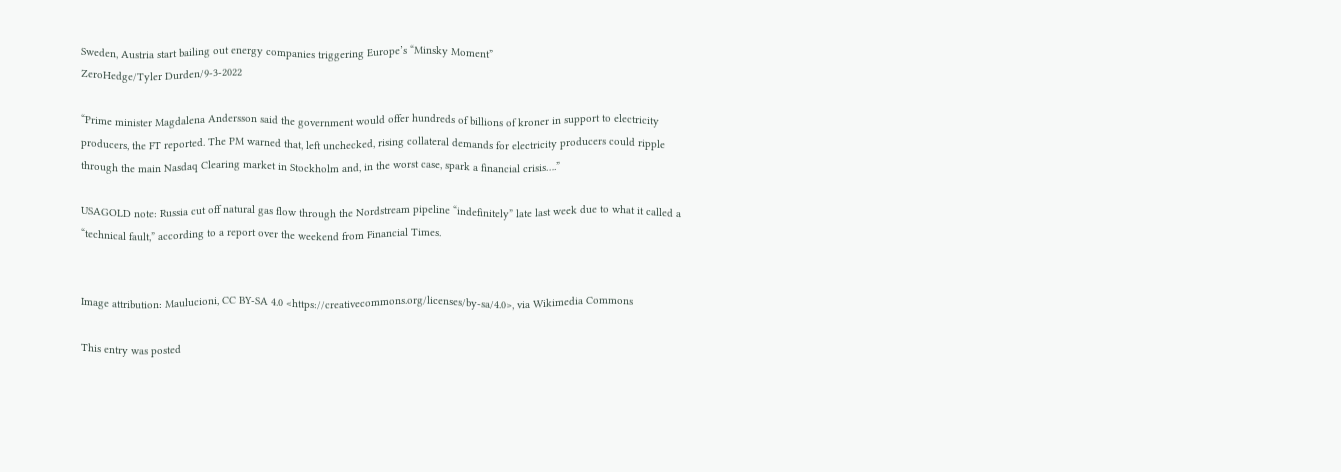Sweden, Austria start bailing out energy companies triggering Europe’s “Minsky Moment”
ZeroHedge/Tyler Durden/9-3-2022

“Prime minister Magdalena Andersson said the government would offer hundreds of billions of kroner in support to electricity producers, the FT reported. The PM warned that, left unchecked, rising collateral demands for electricity producers could ripple through the main Nasdaq Clearing market in Stockholm and, in the worst case, spark a financial crisis….”

USAGOLD note: Russia cut off natural gas flow through the Nordstream pipeline “indefinitely” late last week due to what it called a “technical fault,” according to a report over the weekend from Financial Times.


Image attribution: Maulucioni, CC BY-SA 4.0 <https://creativecommons.org/licenses/by-sa/4.0>, via Wikimedia Commons

This entry was posted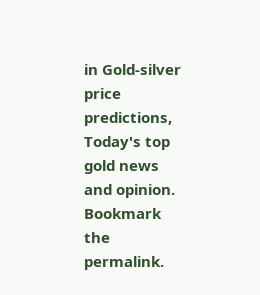in Gold-silver price predictions, Today's top gold news and opinion. Bookmark the permalink.